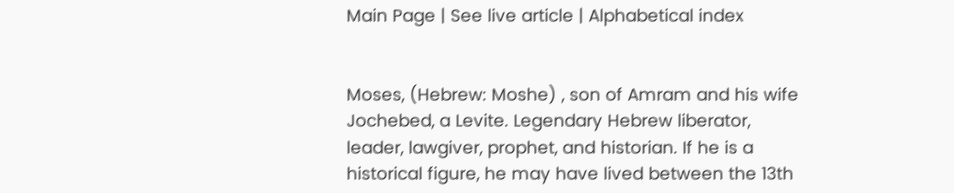Main Page | See live article | Alphabetical index


Moses, (Hebrew: Moshe) , son of Amram and his wife Jochebed, a Levite. Legendary Hebrew liberator, leader, lawgiver, prophet, and historian. If he is a historical figure, he may have lived between the 13th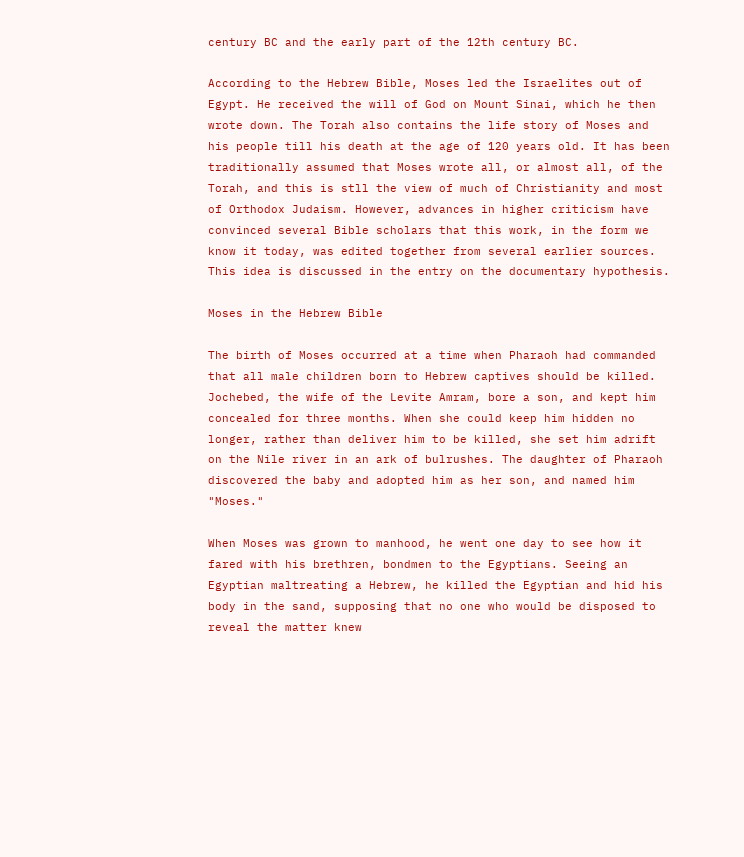century BC and the early part of the 12th century BC.

According to the Hebrew Bible, Moses led the Israelites out of Egypt. He received the will of God on Mount Sinai, which he then wrote down. The Torah also contains the life story of Moses and his people till his death at the age of 120 years old. It has been traditionally assumed that Moses wrote all, or almost all, of the Torah, and this is stll the view of much of Christianity and most of Orthodox Judaism. However, advances in higher criticism have convinced several Bible scholars that this work, in the form we know it today, was edited together from several earlier sources. This idea is discussed in the entry on the documentary hypothesis.

Moses in the Hebrew Bible

The birth of Moses occurred at a time when Pharaoh had commanded that all male children born to Hebrew captives should be killed. Jochebed, the wife of the Levite Amram, bore a son, and kept him concealed for three months. When she could keep him hidden no longer, rather than deliver him to be killed, she set him adrift on the Nile river in an ark of bulrushes. The daughter of Pharaoh discovered the baby and adopted him as her son, and named him "Moses."

When Moses was grown to manhood, he went one day to see how it fared with his brethren, bondmen to the Egyptians. Seeing an Egyptian maltreating a Hebrew, he killed the Egyptian and hid his body in the sand, supposing that no one who would be disposed to reveal the matter knew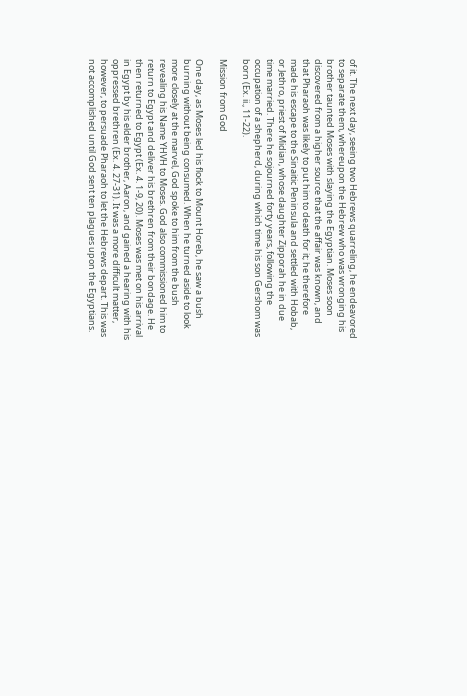of it. The next day, seeing two Hebrews quarreling, he endeavored to separate them, whereupon the Hebrew who was wronging his brother taunted Moses with slaying the Egyptian. Moses soon discovered from a higher source that the affair was known, and that Pharaoh was likely to put him to death for it; he therefore made his escape to the Sinaitic Peninsula and settled with Hobab, or Jethro, priest of Midian, whose daughter Zipporah he in due time married. There he sojourned forty years, following the occupation of a shepherd, during which time his son Gershom was born (Ex. ii., 11-22).

Mission from God

One day, as Moses led his flock to Mount Horeb, he saw a bush burning without being consumed. When he turned aside to look more closely at the marvel, God spoke to him from the bush revealing his Name YHVH to Moses. God also commissioned him to return to Egypt and deliver his brethren from their bondage. He then returned to Egypt (Ex. 4. 1-9, 20). Moses was met on his arrival in Egypt by his elder brother, Aaron, and gained a hearing with his oppressed brethren (Ex. 4. 27-31). It was a more difficult matter, however, to persuade Pharaoh to let the Hebrews depart. This was not accomplished until God sent ten plagues upon the Egyptians.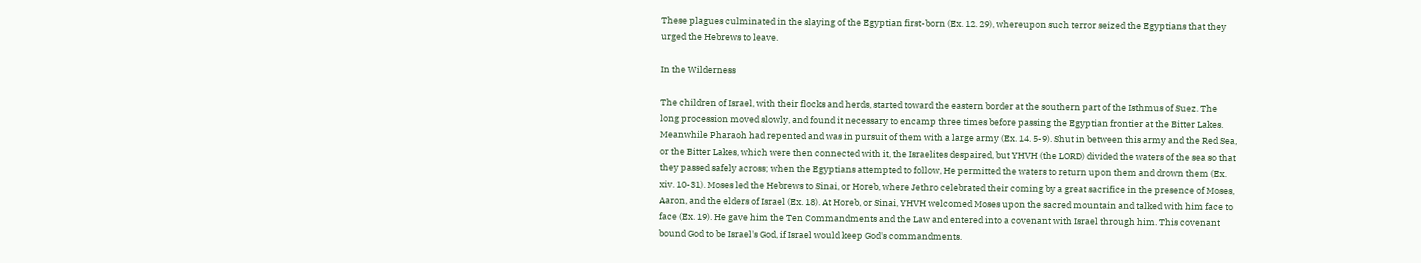These plagues culminated in the slaying of the Egyptian first-born (Ex. 12. 29), whereupon such terror seized the Egyptians that they urged the Hebrews to leave.

In the Wilderness

The children of Israel, with their flocks and herds, started toward the eastern border at the southern part of the Isthmus of Suez. The long procession moved slowly, and found it necessary to encamp three times before passing the Egyptian frontier at the Bitter Lakes. Meanwhile Pharaoh had repented and was in pursuit of them with a large army (Ex. 14. 5-9). Shut in between this army and the Red Sea, or the Bitter Lakes, which were then connected with it, the Israelites despaired, but YHVH (the LORD) divided the waters of the sea so that they passed safely across; when the Egyptians attempted to follow, He permitted the waters to return upon them and drown them (Ex. xiv. 10-31). Moses led the Hebrews to Sinai, or Horeb, where Jethro celebrated their coming by a great sacrifice in the presence of Moses, Aaron, and the elders of Israel (Ex. 18). At Horeb, or Sinai, YHVH welcomed Moses upon the sacred mountain and talked with him face to face (Ex. 19). He gave him the Ten Commandments and the Law and entered into a covenant with Israel through him. This covenant bound God to be Israel's God, if Israel would keep God's commandments.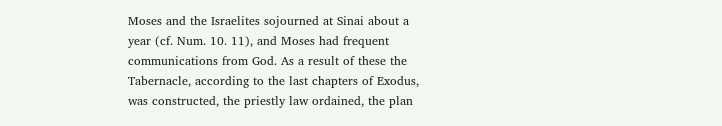Moses and the Israelites sojourned at Sinai about a year (cf. Num. 10. 11), and Moses had frequent communications from God. As a result of these the Tabernacle, according to the last chapters of Exodus, was constructed, the priestly law ordained, the plan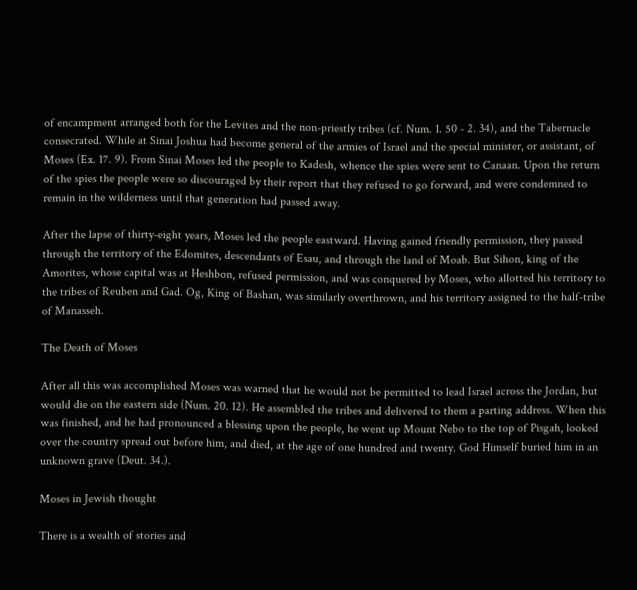of encampment arranged both for the Levites and the non-priestly tribes (cf. Num. 1. 50 - 2. 34), and the Tabernacle consecrated. While at Sinai Joshua had become general of the armies of Israel and the special minister, or assistant, of Moses (Ex. 17. 9). From Sinai Moses led the people to Kadesh, whence the spies were sent to Canaan. Upon the return of the spies the people were so discouraged by their report that they refused to go forward, and were condemned to remain in the wilderness until that generation had passed away.

After the lapse of thirty-eight years, Moses led the people eastward. Having gained friendly permission, they passed through the territory of the Edomites, descendants of Esau, and through the land of Moab. But Sihon, king of the Amorites, whose capital was at Heshbon, refused permission, and was conquered by Moses, who allotted his territory to the tribes of Reuben and Gad. Og, King of Bashan, was similarly overthrown, and his territory assigned to the half-tribe of Manasseh.

The Death of Moses

After all this was accomplished Moses was warned that he would not be permitted to lead Israel across the Jordan, but would die on the eastern side (Num. 20. 12). He assembled the tribes and delivered to them a parting address. When this was finished, and he had pronounced a blessing upon the people, he went up Mount Nebo to the top of Pisgah, looked over the country spread out before him, and died, at the age of one hundred and twenty. God Himself buried him in an unknown grave (Deut. 34.).

Moses in Jewish thought

There is a wealth of stories and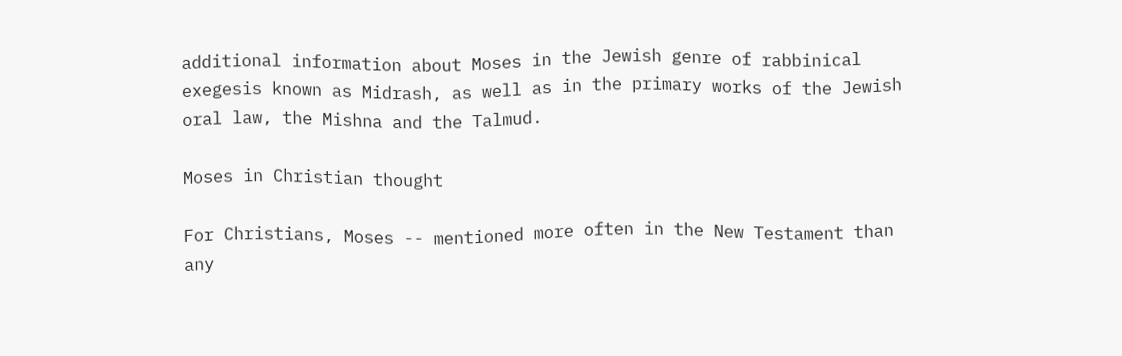additional information about Moses in the Jewish genre of rabbinical exegesis known as Midrash, as well as in the primary works of the Jewish oral law, the Mishna and the Talmud.

Moses in Christian thought

For Christians, Moses -- mentioned more often in the New Testament than any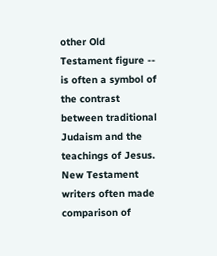other Old Testament figure -- is often a symbol of the contrast between traditional Judaism and the teachings of Jesus. New Testament writers often made comparison of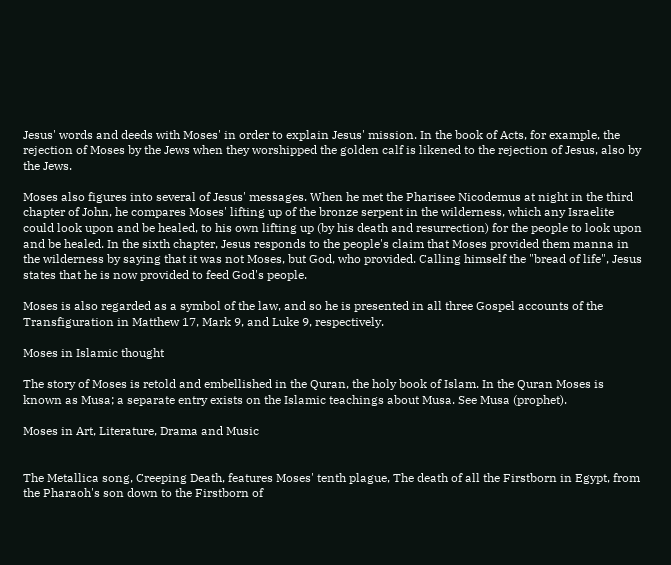Jesus' words and deeds with Moses' in order to explain Jesus' mission. In the book of Acts, for example, the rejection of Moses by the Jews when they worshipped the golden calf is likened to the rejection of Jesus, also by the Jews.

Moses also figures into several of Jesus' messages. When he met the Pharisee Nicodemus at night in the third chapter of John, he compares Moses' lifting up of the bronze serpent in the wilderness, which any Israelite could look upon and be healed, to his own lifting up (by his death and resurrection) for the people to look upon and be healed. In the sixth chapter, Jesus responds to the people's claim that Moses provided them manna in the wilderness by saying that it was not Moses, but God, who provided. Calling himself the "bread of life", Jesus states that he is now provided to feed God's people.

Moses is also regarded as a symbol of the law, and so he is presented in all three Gospel accounts of the Transfiguration in Matthew 17, Mark 9, and Luke 9, respectively.

Moses in Islamic thought

The story of Moses is retold and embellished in the Quran, the holy book of Islam. In the Quran Moses is known as Musa; a separate entry exists on the Islamic teachings about Musa. See Musa (prophet).

Moses in Art, Literature, Drama and Music


The Metallica song, Creeping Death, features Moses' tenth plague, The death of all the Firstborn in Egypt, from the Pharaoh's son down to the Firstborn of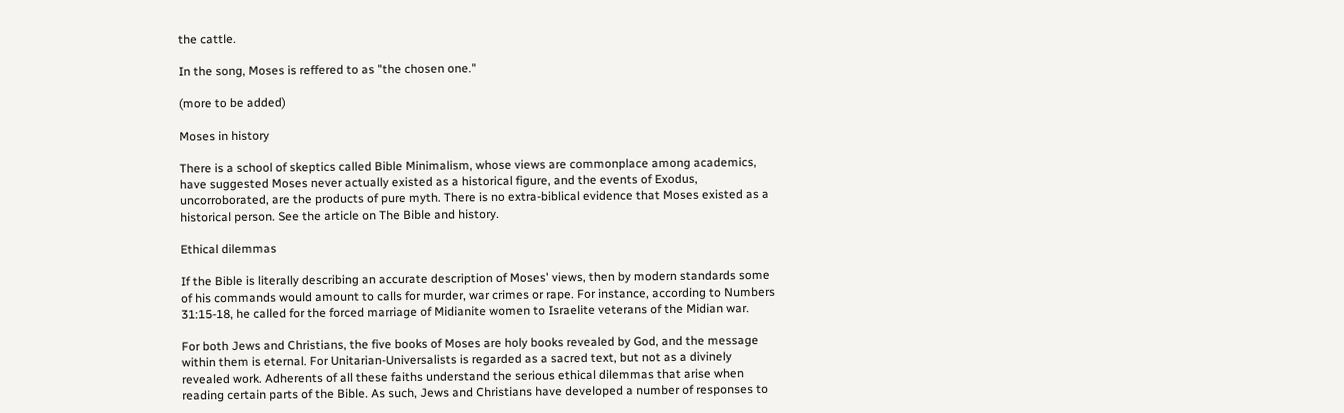the cattle.

In the song, Moses is reffered to as "the chosen one."

(more to be added)

Moses in history

There is a school of skeptics called Bible Minimalism, whose views are commonplace among academics, have suggested Moses never actually existed as a historical figure, and the events of Exodus, uncorroborated, are the products of pure myth. There is no extra-biblical evidence that Moses existed as a historical person. See the article on The Bible and history.

Ethical dilemmas

If the Bible is literally describing an accurate description of Moses' views, then by modern standards some of his commands would amount to calls for murder, war crimes or rape. For instance, according to Numbers 31:15-18, he called for the forced marriage of Midianite women to Israelite veterans of the Midian war.

For both Jews and Christians, the five books of Moses are holy books revealed by God, and the message within them is eternal. For Unitarian-Universalists is regarded as a sacred text, but not as a divinely revealed work. Adherents of all these faiths understand the serious ethical dilemmas that arise when reading certain parts of the Bible. As such, Jews and Christians have developed a number of responses to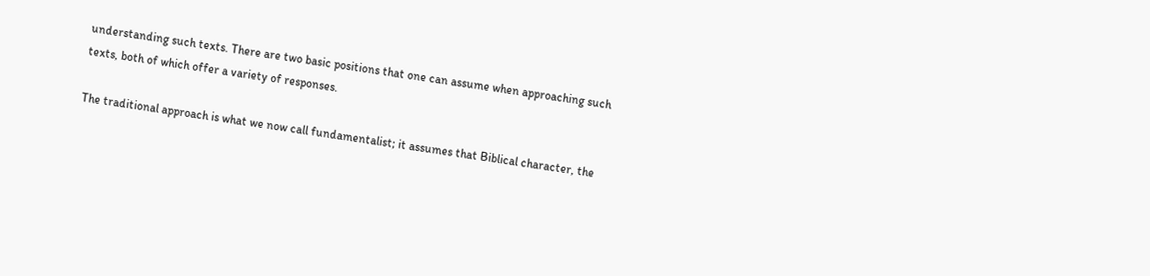understanding such texts. There are two basic positions that one can assume when approaching such texts, both of which offer a variety of responses.

The traditional approach is what we now call fundamentalist; it assumes that Biblical character, the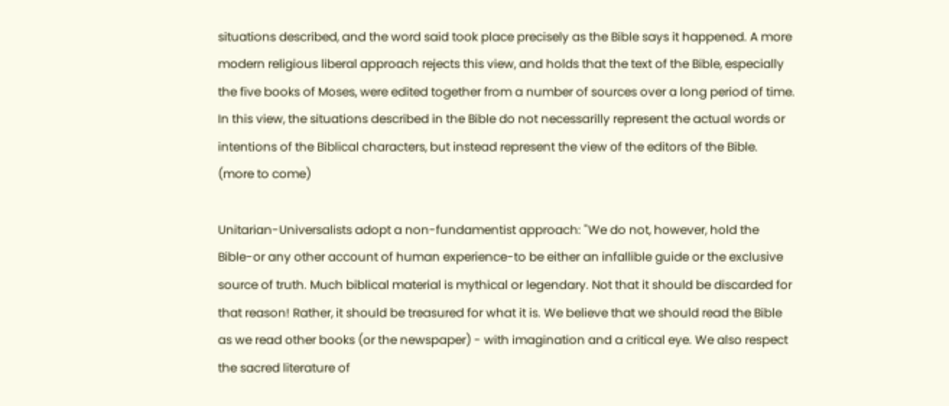situations described, and the word said took place precisely as the Bible says it happened. A more modern religious liberal approach rejects this view, and holds that the text of the Bible, especially the five books of Moses, were edited together from a number of sources over a long period of time. In this view, the situations described in the Bible do not necessarilly represent the actual words or intentions of the Biblical characters, but instead represent the view of the editors of the Bible. (more to come)

Unitarian-Universalists adopt a non-fundamentist approach: "We do not, however, hold the Bible-or any other account of human experience-to be either an infallible guide or the exclusive source of truth. Much biblical material is mythical or legendary. Not that it should be discarded for that reason! Rather, it should be treasured for what it is. We believe that we should read the Bible as we read other books (or the newspaper) - with imagination and a critical eye. We also respect the sacred literature of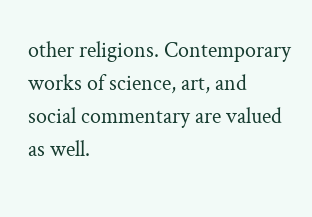other religions. Contemporary works of science, art, and social commentary are valued as well.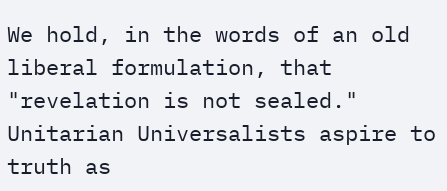We hold, in the words of an old liberal formulation, that "revelation is not sealed." Unitarian Universalists aspire to truth as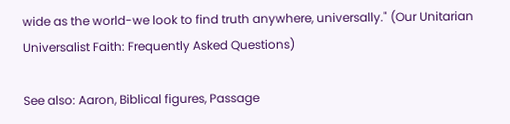wide as the world-we look to find truth anywhere, universally." (Our Unitarian Universalist Faith: Frequently Asked Questions)

See also: Aaron, Biblical figures, Passage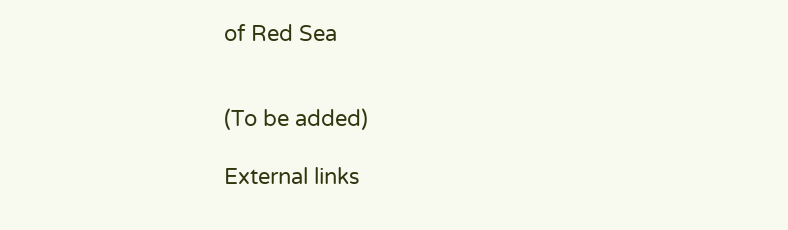of Red Sea


(To be added)

External links